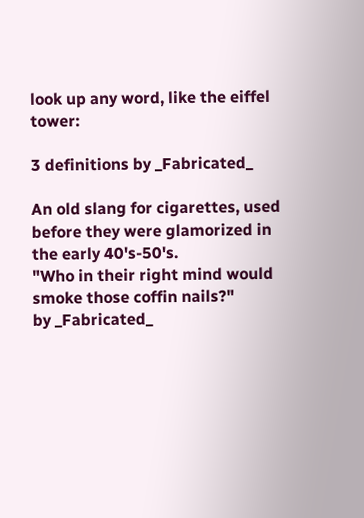look up any word, like the eiffel tower:

3 definitions by _Fabricated_

An old slang for cigarettes, used before they were glamorized in the early 40's-50's.
"Who in their right mind would smoke those coffin nails?"
by _Fabricated_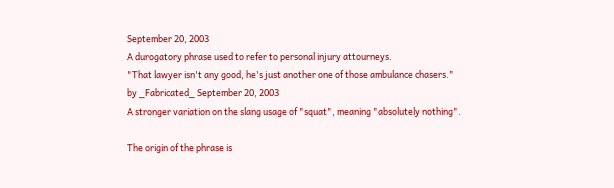September 20, 2003
A durogatory phrase used to refer to personal injury attourneys.
"That lawyer isn't any good, he's just another one of those ambulance chasers."
by _Fabricated_ September 20, 2003
A stronger variation on the slang usage of "squat", meaning "absolutely nothing".

The origin of the phrase is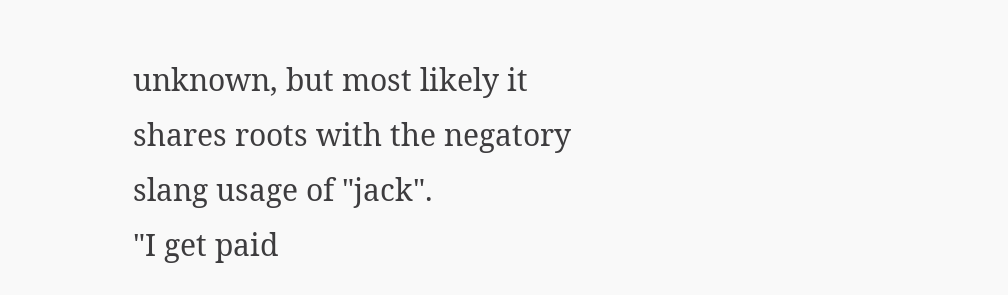unknown, but most likely it shares roots with the negatory slang usage of "jack".
"I get paid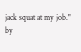jack squat at my job."
by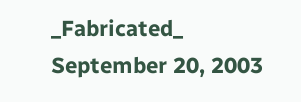_Fabricated_ September 20, 2003